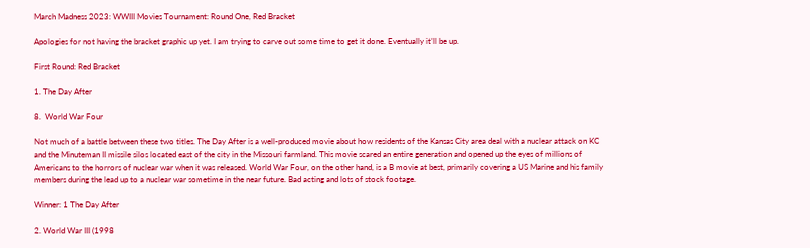March Madness 2023: WWIII Movies Tournament: Round One, Red Bracket

Apologies for not having the bracket graphic up yet. I am trying to carve out some time to get it done. Eventually it’ll be up.

First Round: Red Bracket

1. The Day After

8.  World War Four

Not much of a battle between these two titles. The Day After is a well-produced movie about how residents of the Kansas City area deal with a nuclear attack on KC and the Minuteman II missile silos located east of the city in the Missouri farmland. This movie scared an entire generation and opened up the eyes of millions of Americans to the horrors of nuclear war when it was released. World War Four, on the other hand, is a B movie at best, primarily covering a US Marine and his family members during the lead up to a nuclear war sometime in the near future. Bad acting and lots of stock footage.

Winner: 1 The Day After

2. World War III (1998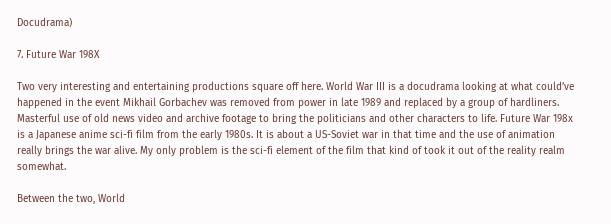Docudrama)

7. Future War 198X

Two very interesting and entertaining productions square off here. World War III is a docudrama looking at what could’ve happened in the event Mikhail Gorbachev was removed from power in late 1989 and replaced by a group of hardliners. Masterful use of old news video and archive footage to bring the politicians and other characters to life. Future War 198x is a Japanese anime sci-fi film from the early 1980s. It is about a US-Soviet war in that time and the use of animation really brings the war alive. My only problem is the sci-fi element of the film that kind of took it out of the reality realm somewhat.

Between the two, World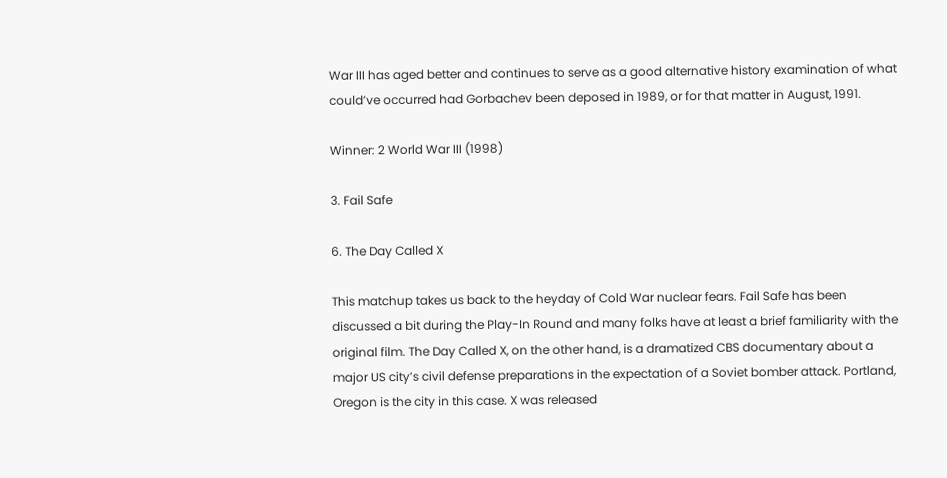War III has aged better and continues to serve as a good alternative history examination of what could’ve occurred had Gorbachev been deposed in 1989, or for that matter in August, 1991.

Winner: 2 World War III (1998)

3. Fail Safe

6. The Day Called X

This matchup takes us back to the heyday of Cold War nuclear fears. Fail Safe has been discussed a bit during the Play-In Round and many folks have at least a brief familiarity with the original film. The Day Called X, on the other hand, is a dramatized CBS documentary about a major US city’s civil defense preparations in the expectation of a Soviet bomber attack. Portland, Oregon is the city in this case. X was released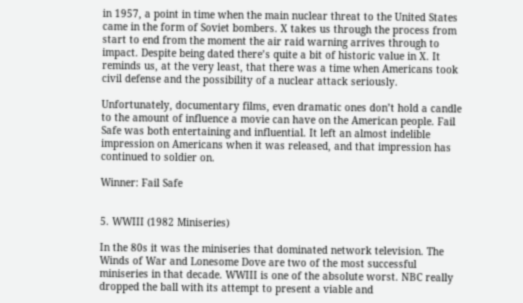in 1957, a point in time when the main nuclear threat to the United States came in the form of Soviet bombers. X takes us through the process from start to end from the moment the air raid warning arrives through to impact. Despite being dated there’s quite a bit of historic value in X. It reminds us, at the very least, that there was a time when Americans took civil defense and the possibility of a nuclear attack seriously.

Unfortunately, documentary films, even dramatic ones don’t hold a candle to the amount of influence a movie can have on the American people. Fail Safe was both entertaining and influential. It left an almost indelible impression on Americans when it was released, and that impression has continued to soldier on.

Winner: Fail Safe


5. WWIII (1982 Miniseries)

In the 80s it was the miniseries that dominated network television. The Winds of War and Lonesome Dove are two of the most successful miniseries in that decade. WWIII is one of the absolute worst. NBC really dropped the ball with its attempt to present a viable and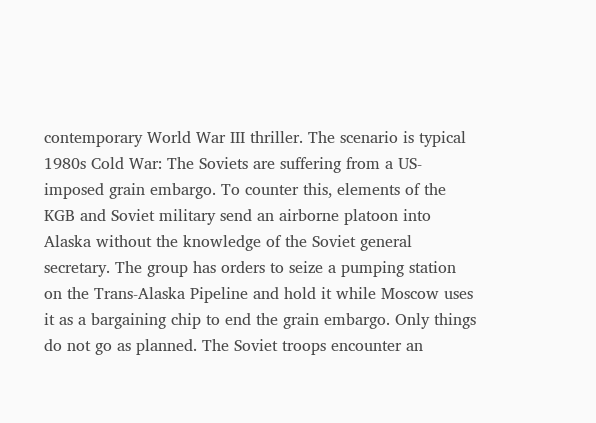contemporary World War III thriller. The scenario is typical 1980s Cold War: The Soviets are suffering from a US-imposed grain embargo. To counter this, elements of the KGB and Soviet military send an airborne platoon into Alaska without the knowledge of the Soviet general secretary. The group has orders to seize a pumping station on the Trans-Alaska Pipeline and hold it while Moscow uses it as a bargaining chip to end the grain embargo. Only things do not go as planned. The Soviet troops encounter an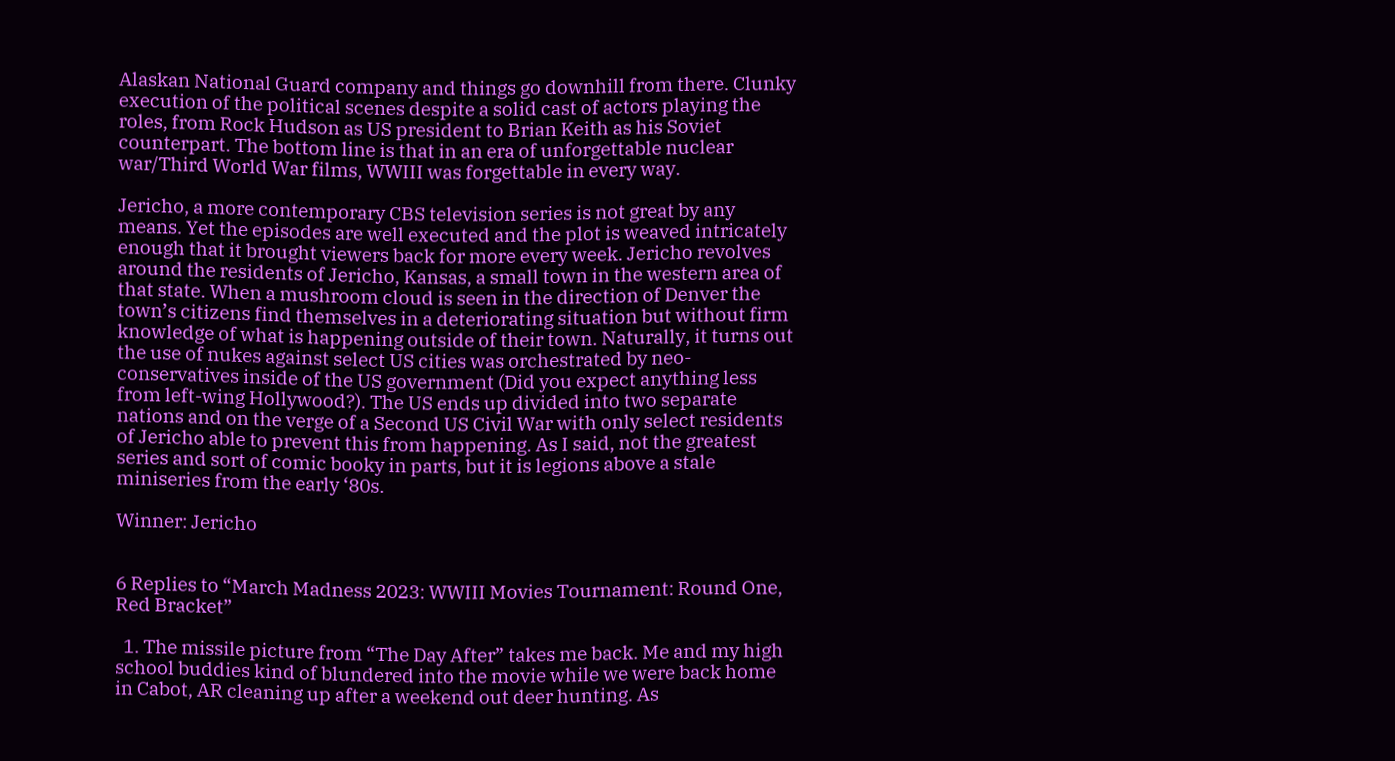Alaskan National Guard company and things go downhill from there. Clunky execution of the political scenes despite a solid cast of actors playing the roles, from Rock Hudson as US president to Brian Keith as his Soviet counterpart. The bottom line is that in an era of unforgettable nuclear war/Third World War films, WWIII was forgettable in every way.

Jericho, a more contemporary CBS television series is not great by any means. Yet the episodes are well executed and the plot is weaved intricately enough that it brought viewers back for more every week. Jericho revolves around the residents of Jericho, Kansas, a small town in the western area of that state. When a mushroom cloud is seen in the direction of Denver the town’s citizens find themselves in a deteriorating situation but without firm knowledge of what is happening outside of their town. Naturally, it turns out the use of nukes against select US cities was orchestrated by neo-conservatives inside of the US government (Did you expect anything less from left-wing Hollywood?). The US ends up divided into two separate nations and on the verge of a Second US Civil War with only select residents of Jericho able to prevent this from happening. As I said, not the greatest series and sort of comic booky in parts, but it is legions above a stale miniseries from the early ‘80s.

Winner: Jericho


6 Replies to “March Madness 2023: WWIII Movies Tournament: Round One, Red Bracket”

  1. The missile picture from “The Day After” takes me back. Me and my high school buddies kind of blundered into the movie while we were back home in Cabot, AR cleaning up after a weekend out deer hunting. As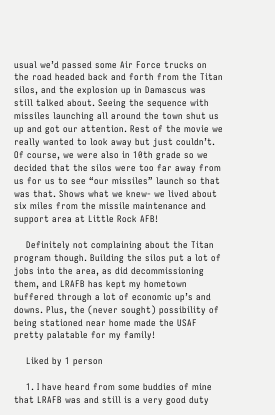usual we’d passed some Air Force trucks on the road headed back and forth from the Titan silos, and the explosion up in Damascus was still talked about. Seeing the sequence with missiles launching all around the town shut us up and got our attention. Rest of the movie we really wanted to look away but just couldn’t. Of course, we were also in 10th grade so we decided that the silos were too far away from us for us to see “our missiles” launch so that was that. Shows what we knew- we lived about six miles from the missile maintenance and support area at Little Rock AFB!

    Definitely not complaining about the Titan program though. Building the silos put a lot of jobs into the area, as did decommissioning them, and LRAFB has kept my hometown buffered through a lot of economic up’s and downs. Plus, the (never sought) possibility of being stationed near home made the USAF pretty palatable for my family!

    Liked by 1 person

    1. I have heard from some buddies of mine that LRAFB was and still is a very good duty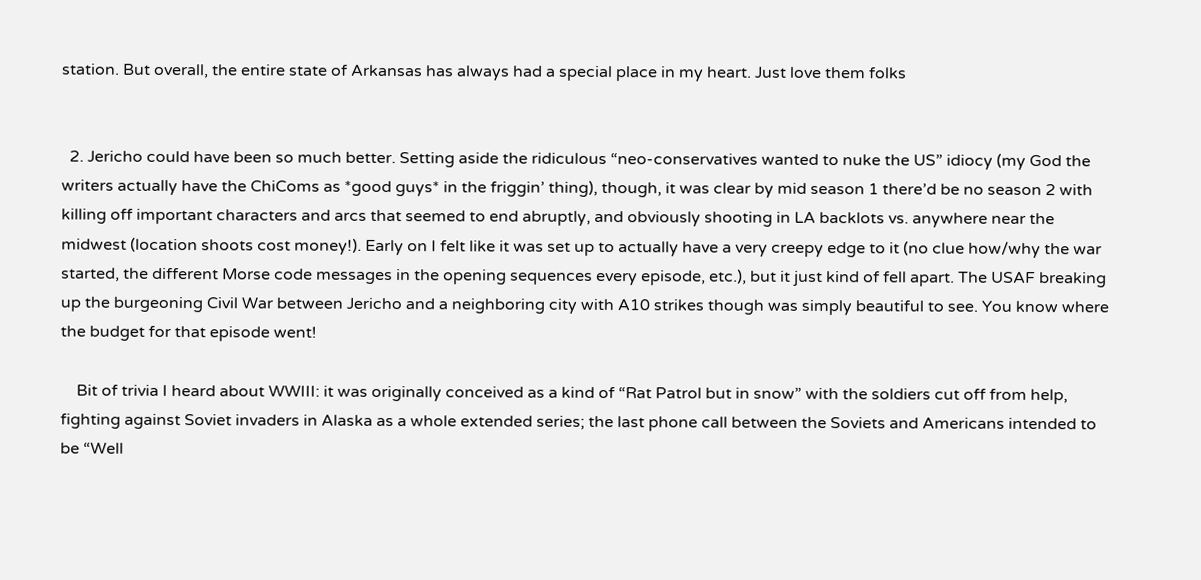station. But overall, the entire state of Arkansas has always had a special place in my heart. Just love them folks


  2. Jericho could have been so much better. Setting aside the ridiculous “neo-conservatives wanted to nuke the US” idiocy (my God the writers actually have the ChiComs as *good guys* in the friggin’ thing), though, it was clear by mid season 1 there’d be no season 2 with killing off important characters and arcs that seemed to end abruptly, and obviously shooting in LA backlots vs. anywhere near the midwest (location shoots cost money!). Early on I felt like it was set up to actually have a very creepy edge to it (no clue how/why the war started, the different Morse code messages in the opening sequences every episode, etc.), but it just kind of fell apart. The USAF breaking up the burgeoning Civil War between Jericho and a neighboring city with A10 strikes though was simply beautiful to see. You know where the budget for that episode went!

    Bit of trivia I heard about WWIII: it was originally conceived as a kind of “Rat Patrol but in snow” with the soldiers cut off from help, fighting against Soviet invaders in Alaska as a whole extended series; the last phone call between the Soviets and Americans intended to be “Well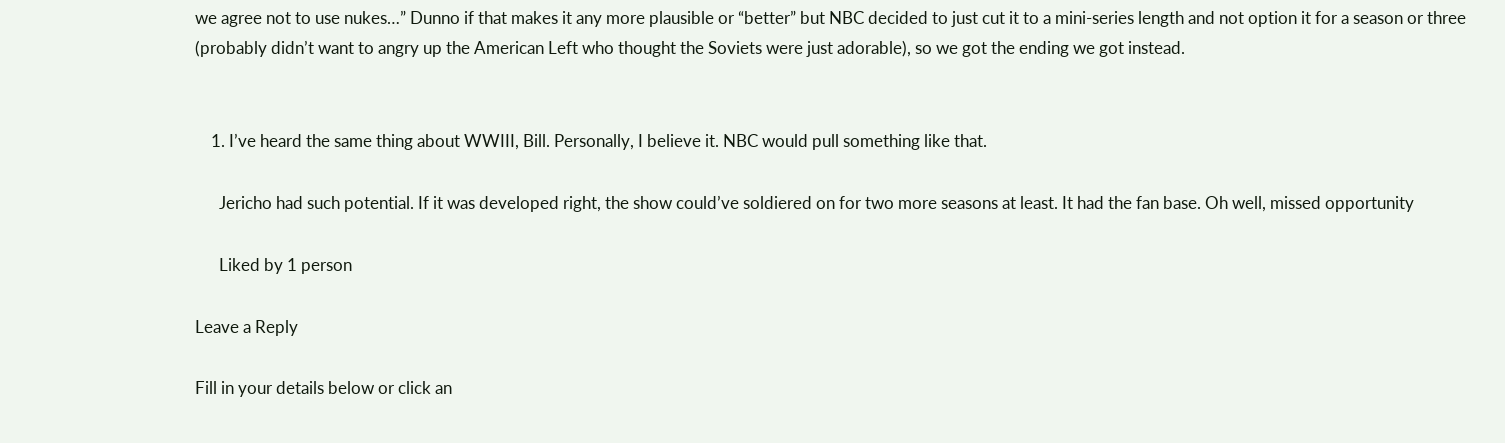we agree not to use nukes…” Dunno if that makes it any more plausible or “better” but NBC decided to just cut it to a mini-series length and not option it for a season or three (probably didn’t want to angry up the American Left who thought the Soviets were just adorable), so we got the ending we got instead.


    1. I’ve heard the same thing about WWIII, Bill. Personally, I believe it. NBC would pull something like that.

      Jericho had such potential. If it was developed right, the show could’ve soldiered on for two more seasons at least. It had the fan base. Oh well, missed opportunity

      Liked by 1 person

Leave a Reply

Fill in your details below or click an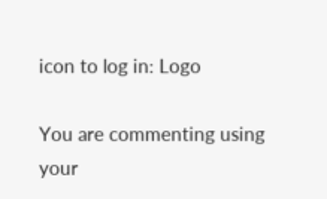icon to log in: Logo

You are commenting using your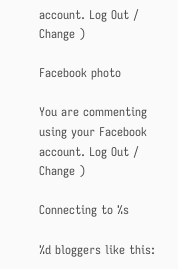account. Log Out /  Change )

Facebook photo

You are commenting using your Facebook account. Log Out /  Change )

Connecting to %s

%d bloggers like this: